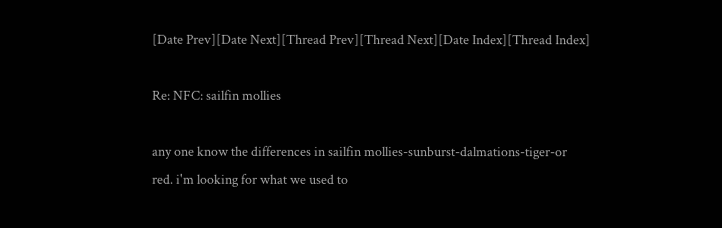[Date Prev][Date Next][Thread Prev][Thread Next][Date Index][Thread Index]

Re: NFC: sailfin mollies

any one know the differences in sailfin mollies-sunburst-dalmations-tiger-or
red. i'm looking for what we used to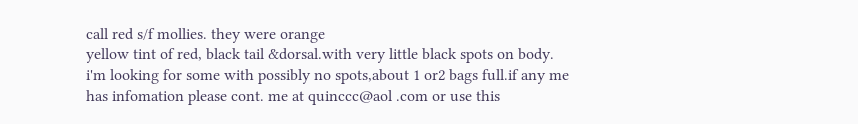call red s/f mollies. they were orange
yellow tint of red, black tail &dorsal.with very little black spots on body.
i'm looking for some with possibly no spots,about 1 or2 bags full.if any me
has infomation please cont. me at quinccc@aol .com or use this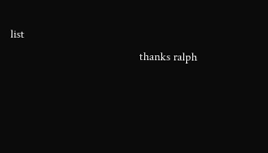list
                                           thanks ralph